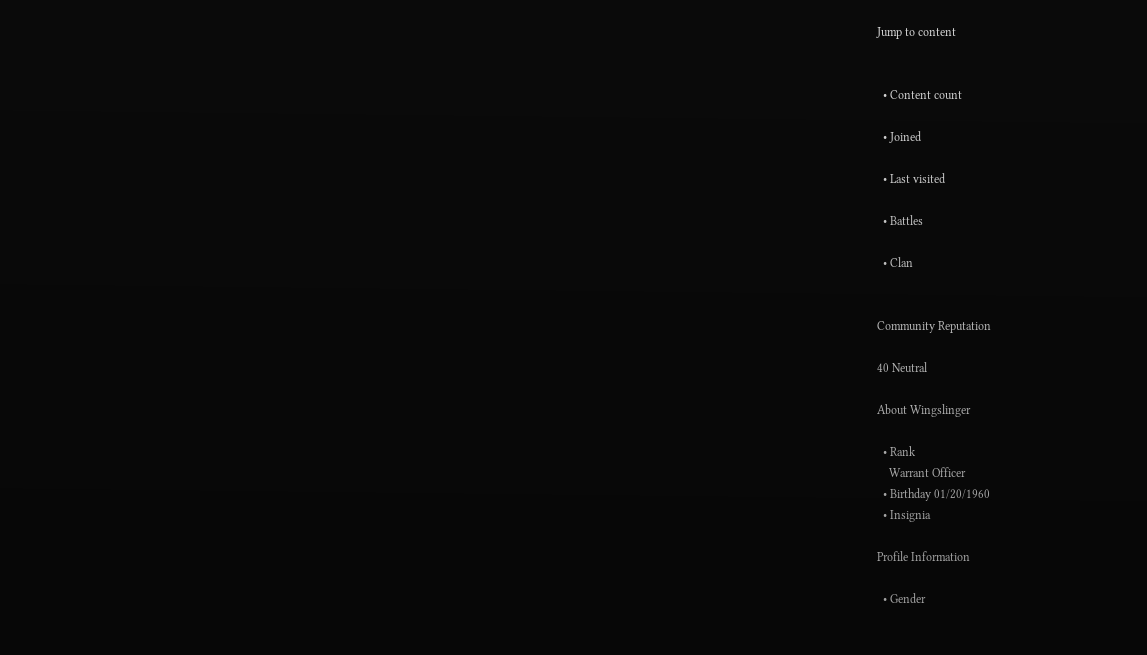Jump to content


  • Content count

  • Joined

  • Last visited

  • Battles

  • Clan


Community Reputation

40 Neutral

About Wingslinger

  • Rank
    Warrant Officer
  • Birthday 01/20/1960
  • Insignia

Profile Information

  • Gender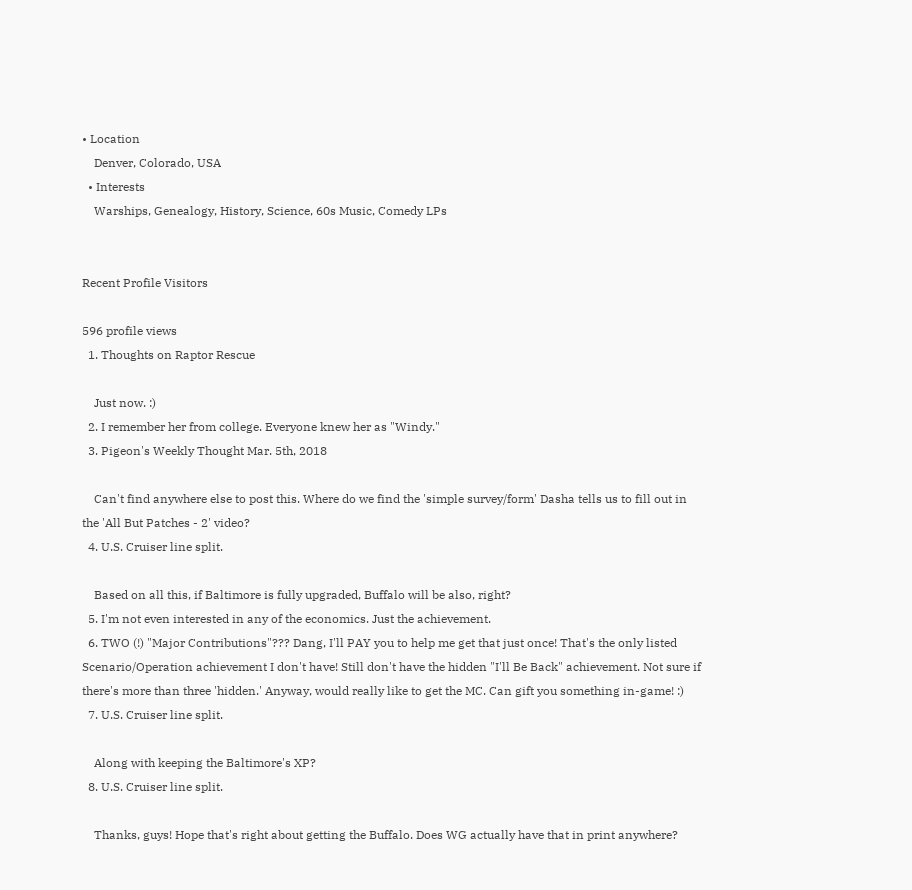• Location
    Denver, Colorado, USA
  • Interests
    Warships, Genealogy, History, Science, 60s Music, Comedy LPs


Recent Profile Visitors

596 profile views
  1. Thoughts on Raptor Rescue

    Just now. :)
  2. I remember her from college. Everyone knew her as "Windy."
  3. Pigeon's Weekly Thought Mar. 5th, 2018

    Can't find anywhere else to post this. Where do we find the 'simple survey/form' Dasha tells us to fill out in the 'All But Patches - 2' video?
  4. U.S. Cruiser line split.

    Based on all this, if Baltimore is fully upgraded, Buffalo will be also, right?
  5. I'm not even interested in any of the economics. Just the achievement.
  6. TWO (!) "Major Contributions"??? Dang, I'll PAY you to help me get that just once! That's the only listed Scenario/Operation achievement I don't have! Still don't have the hidden "I'll Be Back" achievement. Not sure if there's more than three 'hidden.' Anyway, would really like to get the MC. Can gift you something in-game! :)
  7. U.S. Cruiser line split.

    Along with keeping the Baltimore's XP?
  8. U.S. Cruiser line split.

    Thanks, guys! Hope that's right about getting the Buffalo. Does WG actually have that in print anywhere?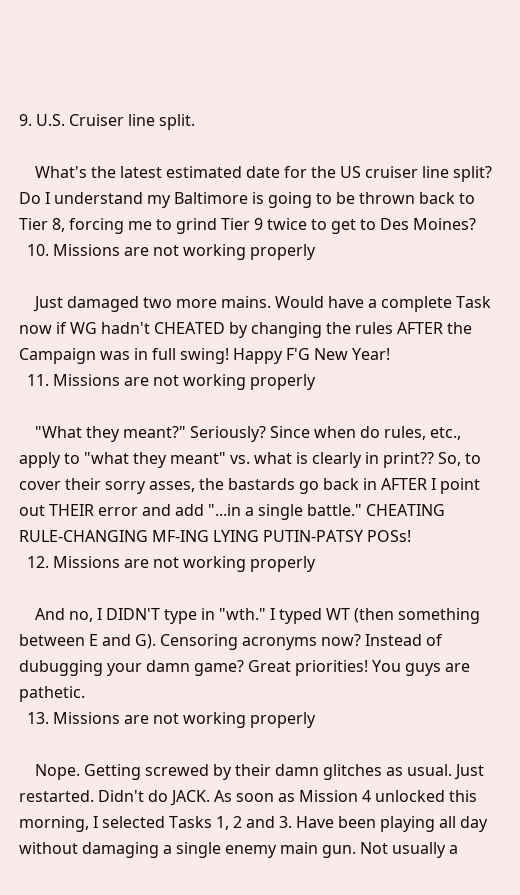9. U.S. Cruiser line split.

    What's the latest estimated date for the US cruiser line split? Do I understand my Baltimore is going to be thrown back to Tier 8, forcing me to grind Tier 9 twice to get to Des Moines?
  10. Missions are not working properly

    Just damaged two more mains. Would have a complete Task now if WG hadn't CHEATED by changing the rules AFTER the Campaign was in full swing! Happy F'G New Year!
  11. Missions are not working properly

    "What they meant?" Seriously? Since when do rules, etc., apply to "what they meant" vs. what is clearly in print?? So, to cover their sorry asses, the bastards go back in AFTER I point out THEIR error and add "...in a single battle." CHEATING RULE-CHANGING MF-ING LYING PUTIN-PATSY POSs!
  12. Missions are not working properly

    And no, I DIDN'T type in "wth." I typed WT (then something between E and G). Censoring acronyms now? Instead of dubugging your damn game? Great priorities! You guys are pathetic.
  13. Missions are not working properly

    Nope. Getting screwed by their damn glitches as usual. Just restarted. Didn't do JACK. As soon as Mission 4 unlocked this morning, I selected Tasks 1, 2 and 3. Have been playing all day without damaging a single enemy main gun. Not usually a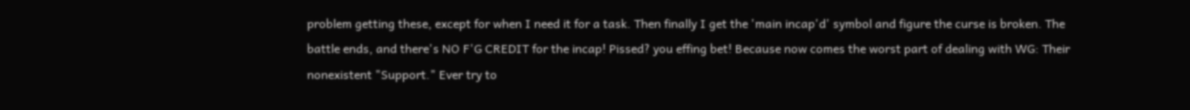problem getting these, except for when I need it for a task. Then finally I get the 'main incap'd' symbol and figure the curse is broken. The battle ends, and there's NO F'G CREDIT for the incap! Pissed? you effing bet! Because now comes the worst part of dealing with WG: Their nonexistent "Support." Ever try to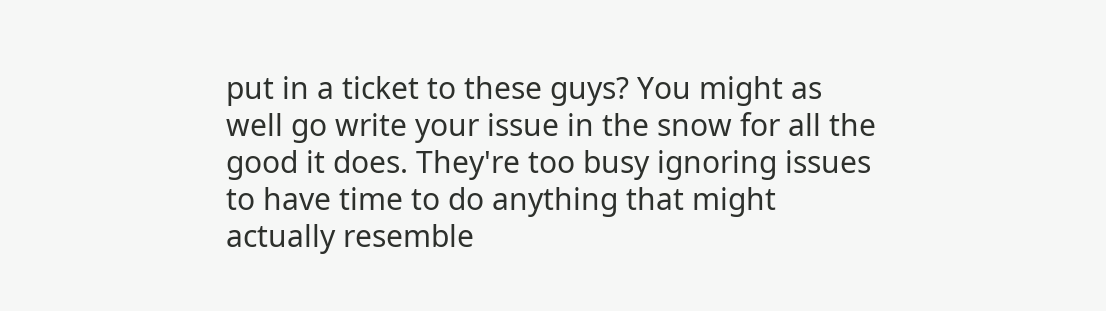put in a ticket to these guys? You might as well go write your issue in the snow for all the good it does. They're too busy ignoring issues to have time to do anything that might actually resemble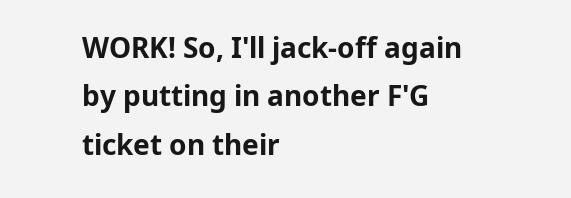WORK! So, I'll jack-off again by putting in another F'G ticket on their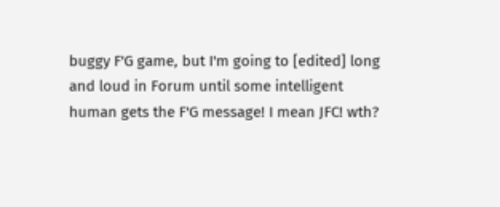buggy F'G game, but I'm going to [edited] long and loud in Forum until some intelligent human gets the F'G message! I mean JFC! wth?